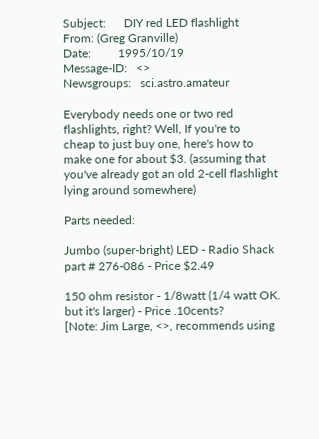Subject:      DIY red LED flashlight
From: (Greg Granville)
Date:         1995/10/19
Message-ID:   <>
Newsgroups:   sci.astro.amateur

Everybody needs one or two red flashlights, right? Well, If you're to
cheap to just buy one, here's how to make one for about $3. (assuming that
you've already got an old 2-cell flashlight lying around somewhere)

Parts needed:

Jumbo (super-bright) LED - Radio Shack part # 276-086 - Price $2.49

150 ohm resistor - 1/8watt (1/4 watt OK. but it's larger) - Price .10cents?
[Note: Jim Large, <>, recommends using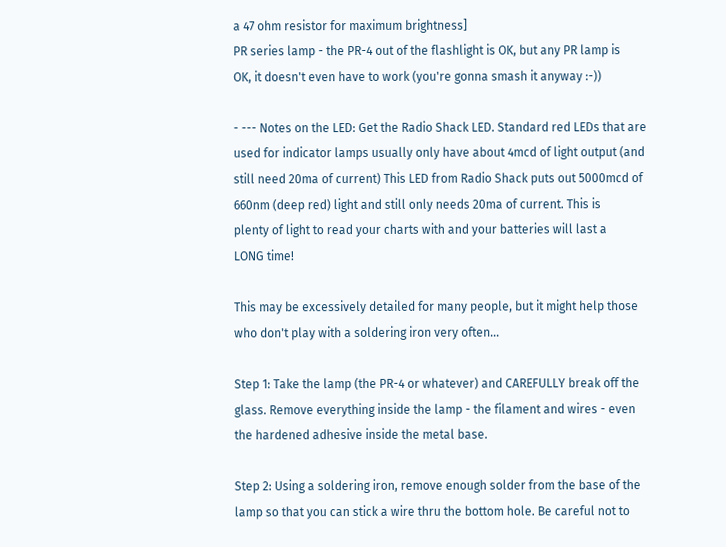a 47 ohm resistor for maximum brightness]
PR series lamp - the PR-4 out of the flashlight is OK, but any PR lamp is
OK, it doesn't even have to work (you're gonna smash it anyway :-))

- --- Notes on the LED: Get the Radio Shack LED. Standard red LEDs that are
used for indicator lamps usually only have about 4mcd of light output (and
still need 20ma of current) This LED from Radio Shack puts out 5000mcd of
660nm (deep red) light and still only needs 20ma of current. This is
plenty of light to read your charts with and your batteries will last a
LONG time!

This may be excessively detailed for many people, but it might help those
who don't play with a soldering iron very often...

Step 1: Take the lamp (the PR-4 or whatever) and CAREFULLY break off the
glass. Remove everything inside the lamp - the filament and wires - even
the hardened adhesive inside the metal base.

Step 2: Using a soldering iron, remove enough solder from the base of the
lamp so that you can stick a wire thru the bottom hole. Be careful not to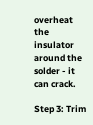overheat the insulator around the solder - it can crack.

Step 3: Trim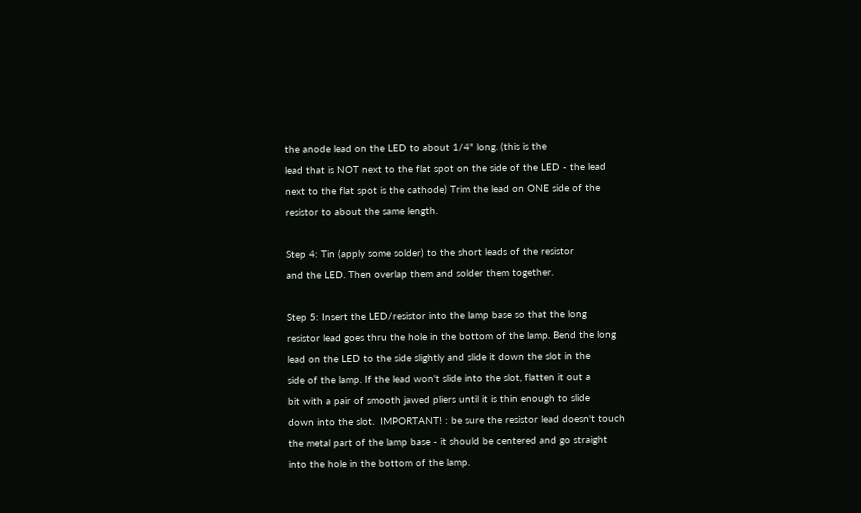the anode lead on the LED to about 1/4" long. (this is the
lead that is NOT next to the flat spot on the side of the LED - the lead
next to the flat spot is the cathode) Trim the lead on ONE side of the
resistor to about the same length.

Step 4: Tin (apply some solder) to the short leads of the resistor
and the LED. Then overlap them and solder them together.

Step 5: Insert the LED/resistor into the lamp base so that the long
resistor lead goes thru the hole in the bottom of the lamp. Bend the long
lead on the LED to the side slightly and slide it down the slot in the
side of the lamp. If the lead won't slide into the slot, flatten it out a
bit with a pair of smooth jawed pliers until it is thin enough to slide
down into the slot.  IMPORTANT! : be sure the resistor lead doesn't touch
the metal part of the lamp base - it should be centered and go straight
into the hole in the bottom of the lamp.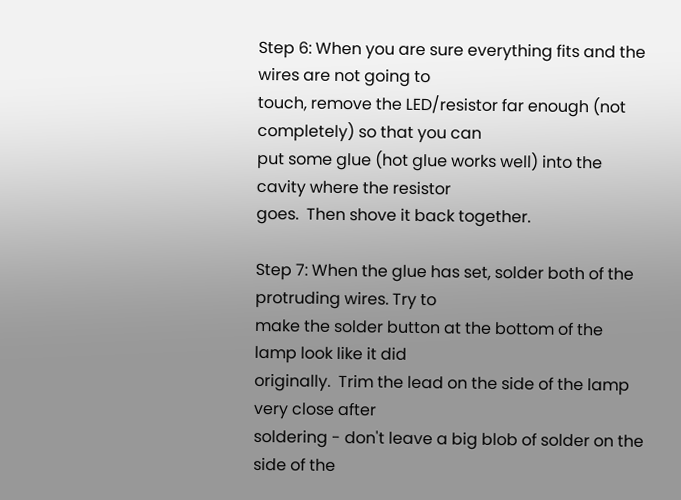Step 6: When you are sure everything fits and the wires are not going to
touch, remove the LED/resistor far enough (not completely) so that you can
put some glue (hot glue works well) into the cavity where the resistor
goes.  Then shove it back together.

Step 7: When the glue has set, solder both of the protruding wires. Try to
make the solder button at the bottom of the lamp look like it did
originally.  Trim the lead on the side of the lamp very close after
soldering - don't leave a big blob of solder on the side of the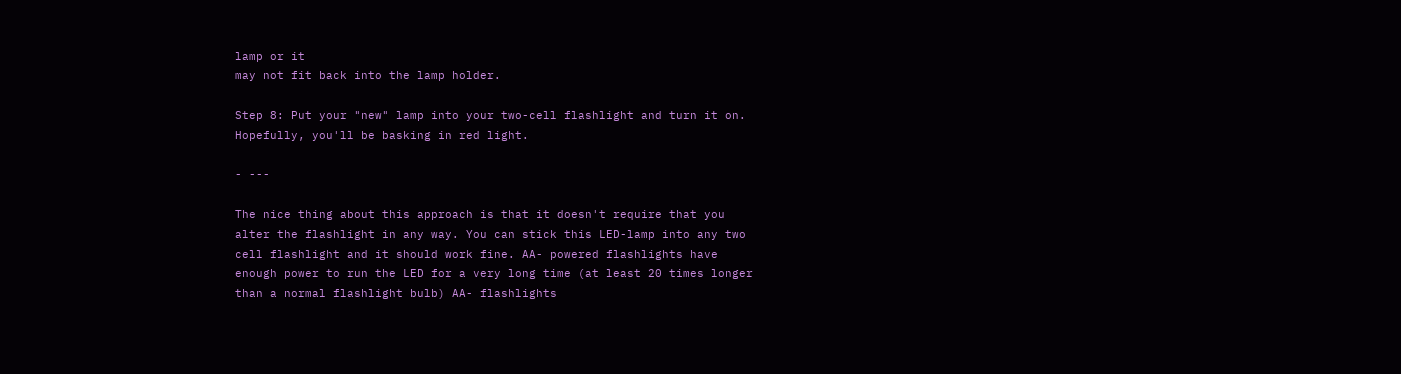lamp or it
may not fit back into the lamp holder.

Step 8: Put your "new" lamp into your two-cell flashlight and turn it on.
Hopefully, you'll be basking in red light.

- ---

The nice thing about this approach is that it doesn't require that you
alter the flashlight in any way. You can stick this LED-lamp into any two
cell flashlight and it should work fine. AA- powered flashlights have
enough power to run the LED for a very long time (at least 20 times longer
than a normal flashlight bulb) AA- flashlights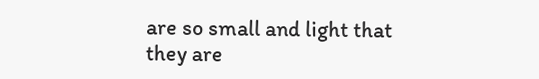are so small and light that
they are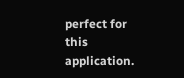perfect for this application.